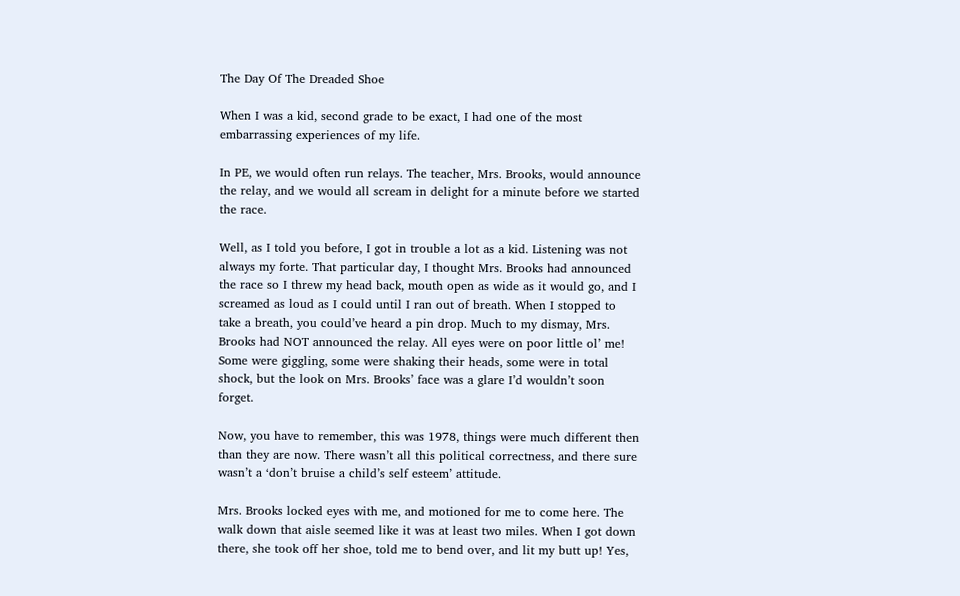The Day Of The Dreaded Shoe

When I was a kid, second grade to be exact, I had one of the most embarrassing experiences of my life.

In PE, we would often run relays. The teacher, Mrs. Brooks, would announce the relay, and we would all scream in delight for a minute before we started the race.

Well, as I told you before, I got in trouble a lot as a kid. Listening was not always my forte. That particular day, I thought Mrs. Brooks had announced the race so I threw my head back, mouth open as wide as it would go, and I screamed as loud as I could until I ran out of breath. When I stopped to take a breath, you could’ve heard a pin drop. Much to my dismay, Mrs. Brooks had NOT announced the relay. All eyes were on poor little ol’ me! Some were giggling, some were shaking their heads, some were in total shock, but the look on Mrs. Brooks’ face was a glare I’d wouldn’t soon forget.

Now, you have to remember, this was 1978, things were much different then than they are now. There wasn’t all this political correctness, and there sure wasn’t a ‘don’t bruise a child’s self esteem’ attitude.

Mrs. Brooks locked eyes with me, and motioned for me to come here. The walk down that aisle seemed like it was at least two miles. When I got down there, she took off her shoe, told me to bend over, and lit my butt up! Yes,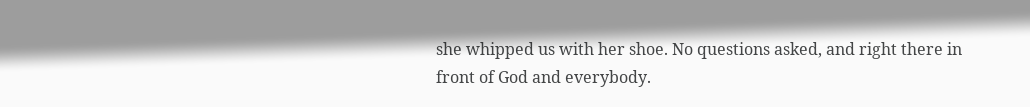she whipped us with her shoe. No questions asked, and right there in front of God and everybody.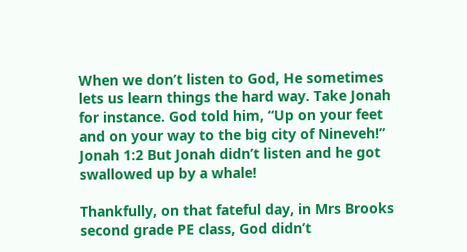When we don’t listen to God, He sometimes lets us learn things the hard way. Take Jonah for instance. God told him, “Up on your feet and on your way to the big city of Nineveh!” Jonah 1:2 But Jonah didn’t listen and he got swallowed up by a whale!

Thankfully, on that fateful day, in Mrs Brooks second grade PE class, God didn’t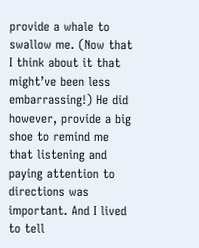provide a whale to swallow me. (Now that I think about it that might’ve been less embarrassing!) He did however, provide a big shoe to remind me that listening and paying attention to directions was important. And I lived to tell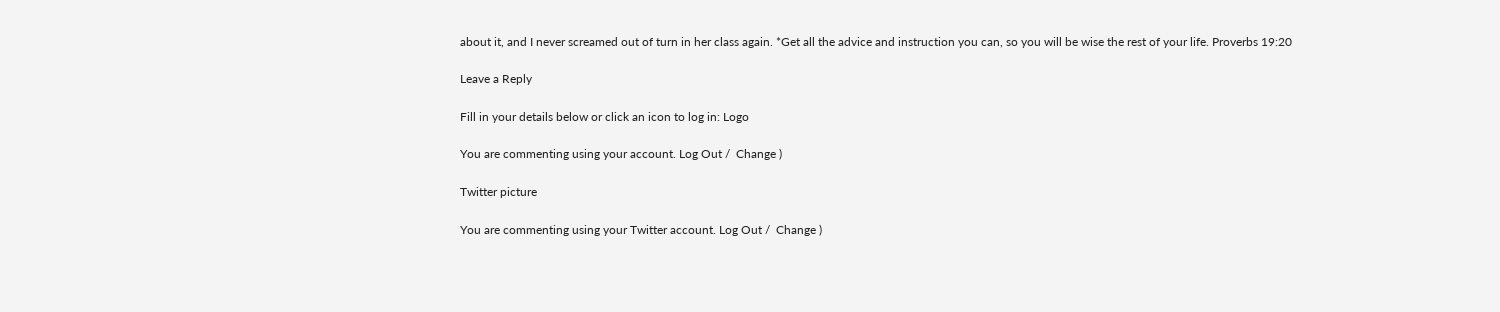about it, and I never screamed out of turn in her class again. *Get all the advice and instruction you can, so you will be wise the rest of your life. Proverbs 19:20

Leave a Reply

Fill in your details below or click an icon to log in: Logo

You are commenting using your account. Log Out /  Change )

Twitter picture

You are commenting using your Twitter account. Log Out /  Change )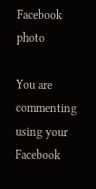Facebook photo

You are commenting using your Facebook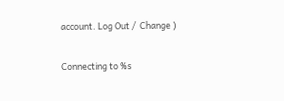account. Log Out /  Change )

Connecting to %s